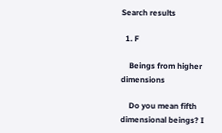Search results

  1. F

    Beings from higher dimensions

    Do you mean fifth dimensional beings? I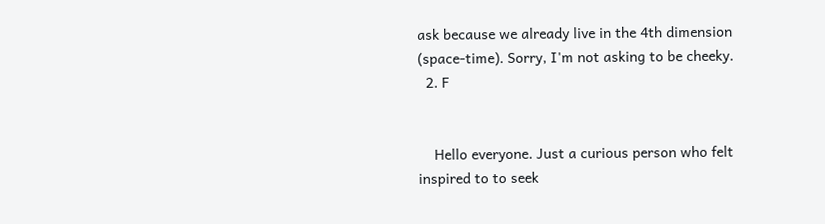ask because we already live in the 4th dimension (space-time). Sorry, I'm not asking to be cheeky.
  2. F


    Hello everyone. Just a curious person who felt inspired to to seek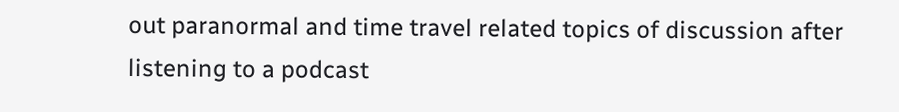out paranormal and time travel related topics of discussion after listening to a podcast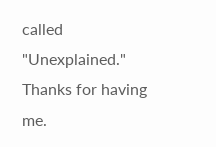called "Unexplained." Thanks for having me.